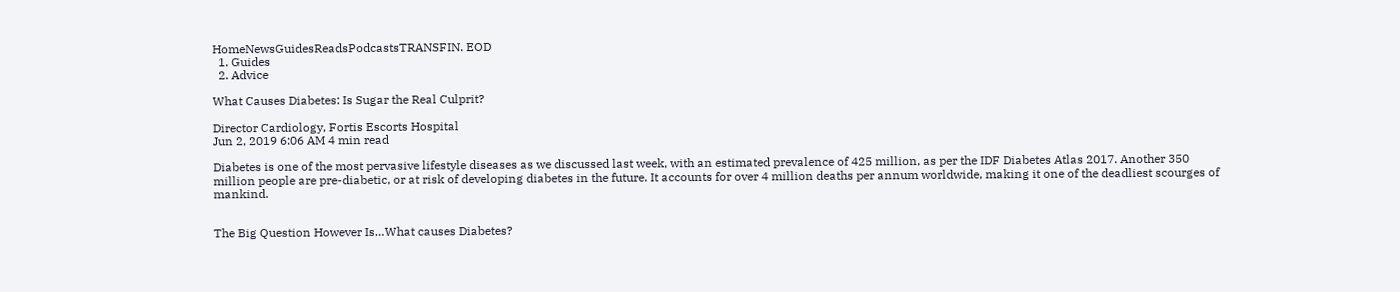HomeNewsGuidesReadsPodcastsTRANSFIN. EOD
  1. Guides
  2. Advice

What Causes Diabetes: Is Sugar the Real Culprit?

Director Cardiology, Fortis Escorts Hospital
Jun 2, 2019 6:06 AM 4 min read

Diabetes is one of the most pervasive lifestyle diseases as we discussed last week, with an estimated prevalence of 425 million, as per the IDF Diabetes Atlas 2017. Another 350 million people are pre-diabetic, or at risk of developing diabetes in the future. It accounts for over 4 million deaths per annum worldwide, making it one of the deadliest scourges of mankind.


The Big Question However Is…What causes Diabetes?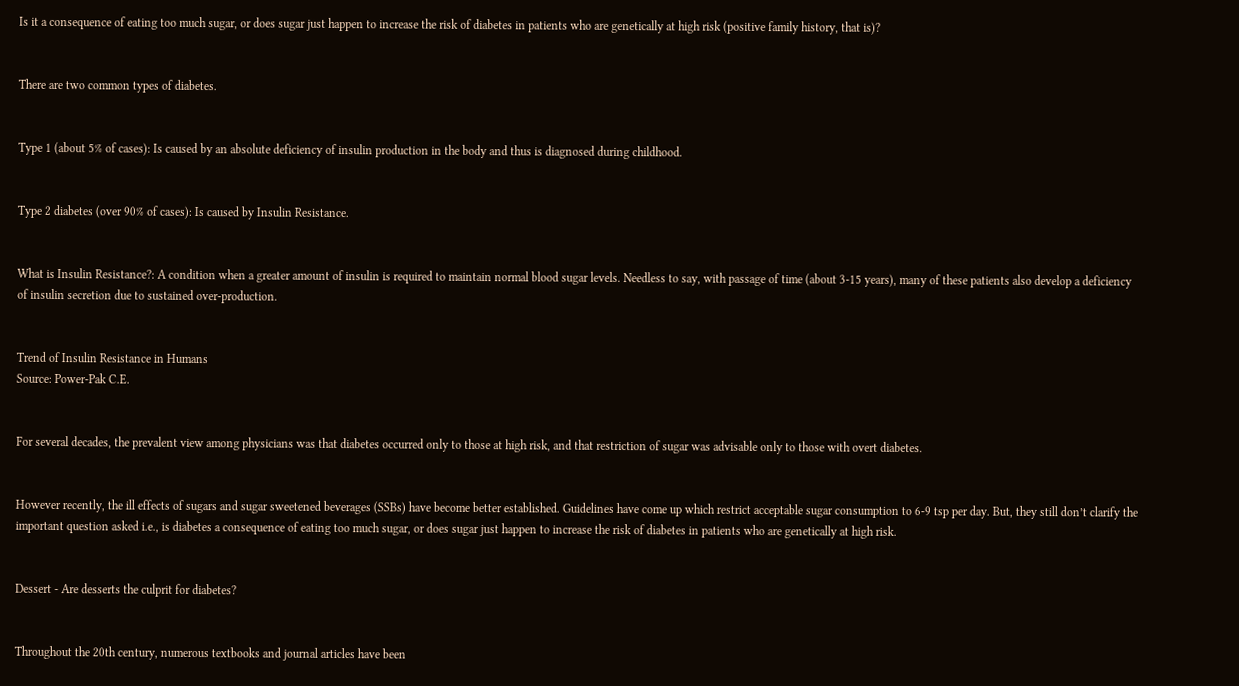Is it a consequence of eating too much sugar, or does sugar just happen to increase the risk of diabetes in patients who are genetically at high risk (positive family history, that is)?


There are two common types of diabetes.


Type 1 (about 5% of cases): Is caused by an absolute deficiency of insulin production in the body and thus is diagnosed during childhood.


Type 2 diabetes (over 90% of cases): Is caused by Insulin Resistance.


What is Insulin Resistance?: A condition when a greater amount of insulin is required to maintain normal blood sugar levels. Needless to say, with passage of time (about 3-15 years), many of these patients also develop a deficiency of insulin secretion due to sustained over-production.


Trend of Insulin Resistance in Humans
Source: Power-Pak C.E.


For several decades, the prevalent view among physicians was that diabetes occurred only to those at high risk, and that restriction of sugar was advisable only to those with overt diabetes.


However recently, the ill effects of sugars and sugar sweetened beverages (SSBs) have become better established. Guidelines have come up which restrict acceptable sugar consumption to 6-9 tsp per day. But, they still don’t clarify the important question asked i.e., is diabetes a consequence of eating too much sugar, or does sugar just happen to increase the risk of diabetes in patients who are genetically at high risk.


Dessert - Are desserts the culprit for diabetes?


Throughout the 20th century, numerous textbooks and journal articles have been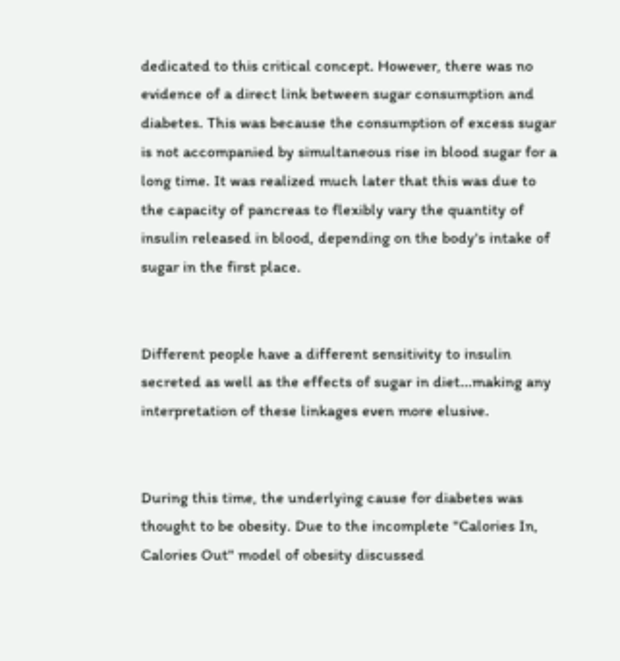dedicated to this critical concept. However, there was no evidence of a direct link between sugar consumption and diabetes. This was because the consumption of excess sugar is not accompanied by simultaneous rise in blood sugar for a long time. It was realized much later that this was due to the capacity of pancreas to flexibly vary the quantity of insulin released in blood, depending on the body's intake of sugar in the first place.


Different people have a different sensitivity to insulin secreted as well as the effects of sugar in diet...making any interpretation of these linkages even more elusive.


During this time, the underlying cause for diabetes was thought to be obesity. Due to the incomplete "Calories In, Calories Out" model of obesity discussed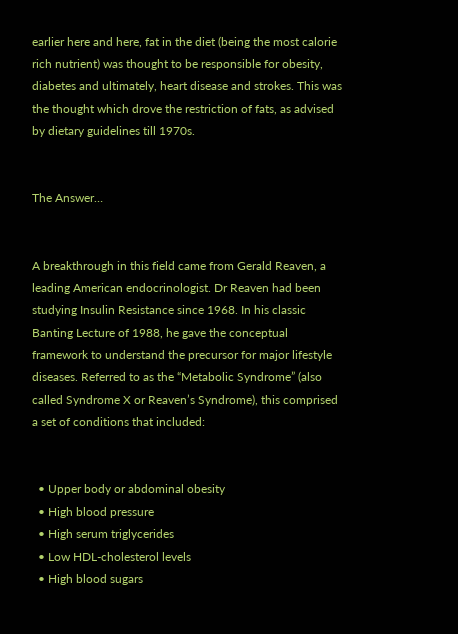earlier here and here, fat in the diet (being the most calorie rich nutrient) was thought to be responsible for obesity, diabetes and ultimately, heart disease and strokes. This was the thought which drove the restriction of fats, as advised by dietary guidelines till 1970s.


The Answer…


A breakthrough in this field came from Gerald Reaven, a leading American endocrinologist. Dr Reaven had been studying Insulin Resistance since 1968. In his classic Banting Lecture of 1988, he gave the conceptual framework to understand the precursor for major lifestyle diseases. Referred to as the “Metabolic Syndrome” (also called Syndrome X or Reaven’s Syndrome), this comprised a set of conditions that included:


  • Upper body or abdominal obesity
  • High blood pressure
  • High serum triglycerides
  • Low HDL-cholesterol levels
  • High blood sugars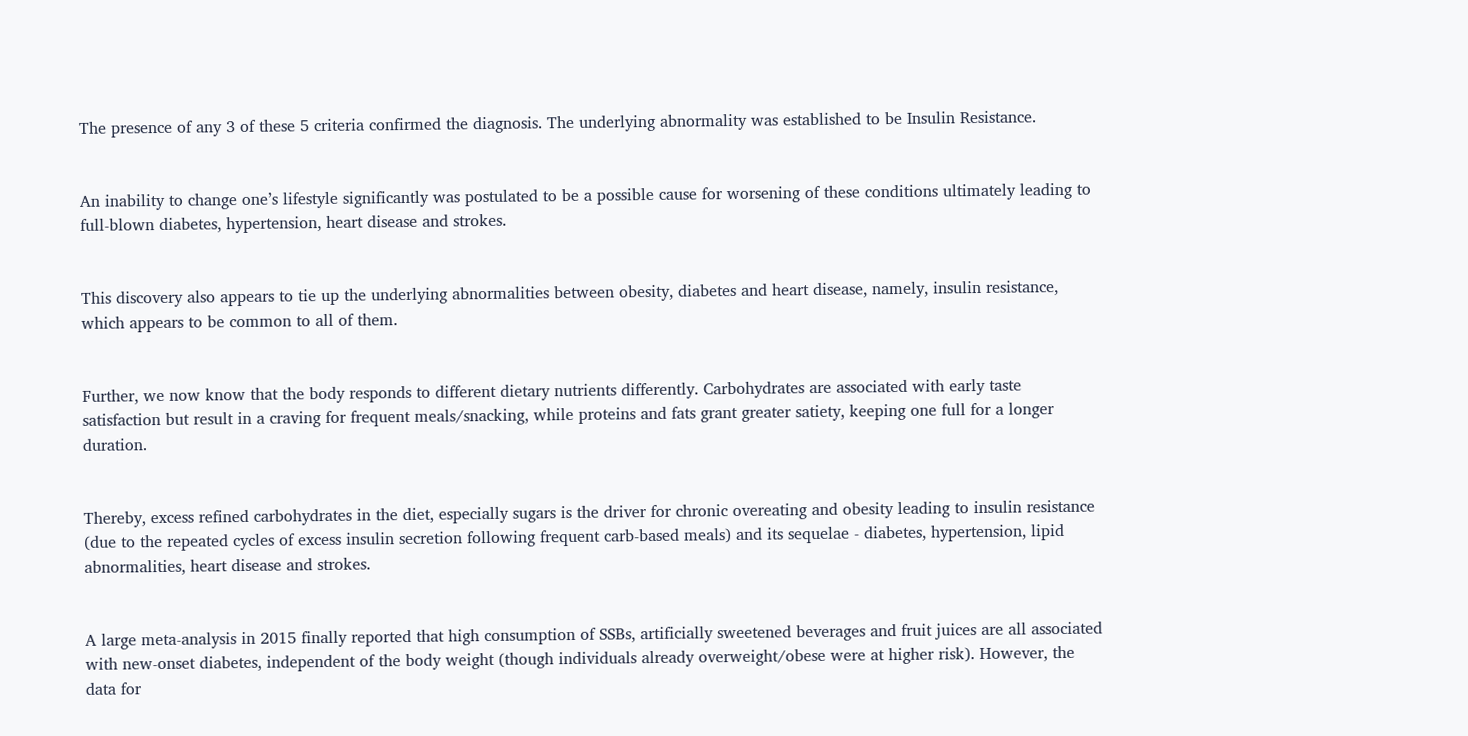The presence of any 3 of these 5 criteria confirmed the diagnosis. The underlying abnormality was established to be Insulin Resistance.


An inability to change one’s lifestyle significantly was postulated to be a possible cause for worsening of these conditions ultimately leading to full-blown diabetes, hypertension, heart disease and strokes.


This discovery also appears to tie up the underlying abnormalities between obesity, diabetes and heart disease, namely, insulin resistance, which appears to be common to all of them.


Further, we now know that the body responds to different dietary nutrients differently. Carbohydrates are associated with early taste satisfaction but result in a craving for frequent meals/snacking, while proteins and fats grant greater satiety, keeping one full for a longer duration.


Thereby, excess refined carbohydrates in the diet, especially sugars is the driver for chronic overeating and obesity leading to insulin resistance (due to the repeated cycles of excess insulin secretion following frequent carb-based meals) and its sequelae - diabetes, hypertension, lipid abnormalities, heart disease and strokes.


A large meta-analysis in 2015 finally reported that high consumption of SSBs, artificially sweetened beverages and fruit juices are all associated with new-onset diabetes, independent of the body weight (though individuals already overweight/obese were at higher risk). However, the data for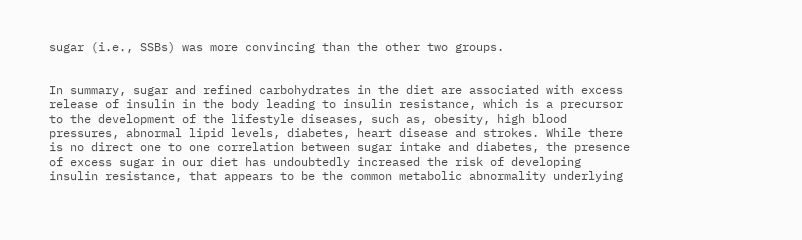sugar (i.e., SSBs) was more convincing than the other two groups.


In summary, sugar and refined carbohydrates in the diet are associated with excess release of insulin in the body leading to insulin resistance, which is a precursor to the development of the lifestyle diseases, such as, obesity, high blood pressures, abnormal lipid levels, diabetes, heart disease and strokes. While there is no direct one to one correlation between sugar intake and diabetes, the presence of excess sugar in our diet has undoubtedly increased the risk of developing insulin resistance, that appears to be the common metabolic abnormality underlying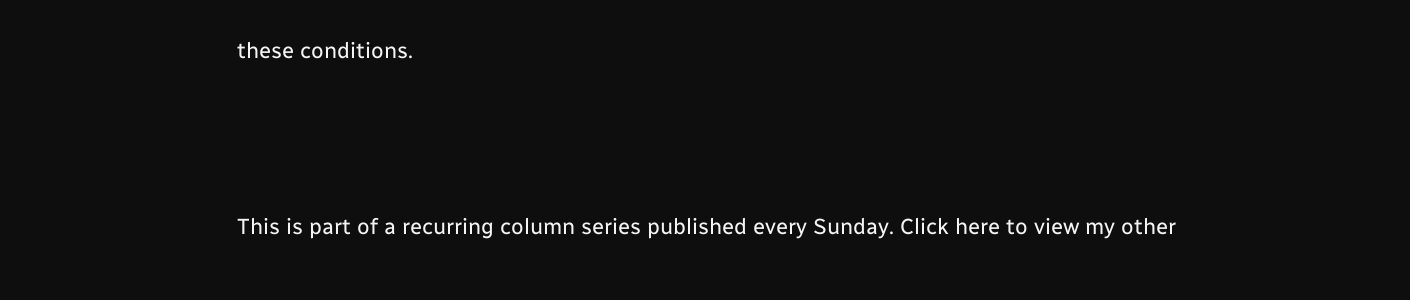these conditions.



This is part of a recurring column series published every Sunday. Click here to view my other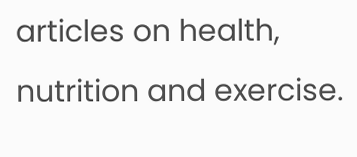articles on health, nutrition and exercise.